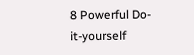8 Powerful Do-it-yourself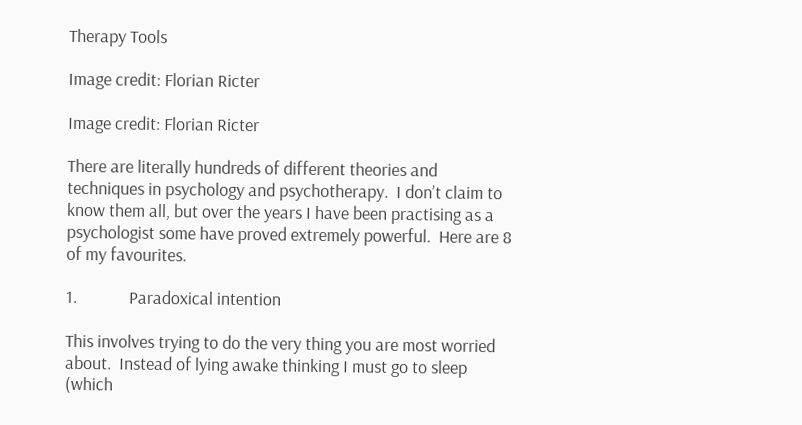Therapy Tools

Image credit: Florian Ricter

Image credit: Florian Ricter

There are literally hundreds of different theories and techniques in psychology and psychotherapy.  I don’t claim to know them all, but over the years I have been practising as a psychologist some have proved extremely powerful.  Here are 8 of my favourites.

1.             Paradoxical intention

This involves trying to do the very thing you are most worried about.  Instead of lying awake thinking I must go to sleep (which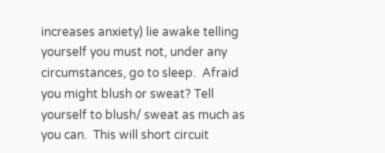increases anxiety) lie awake telling yourself you must not, under any circumstances, go to sleep.  Afraid you might blush or sweat? Tell yourself to blush/ sweat as much as you can.  This will short circuit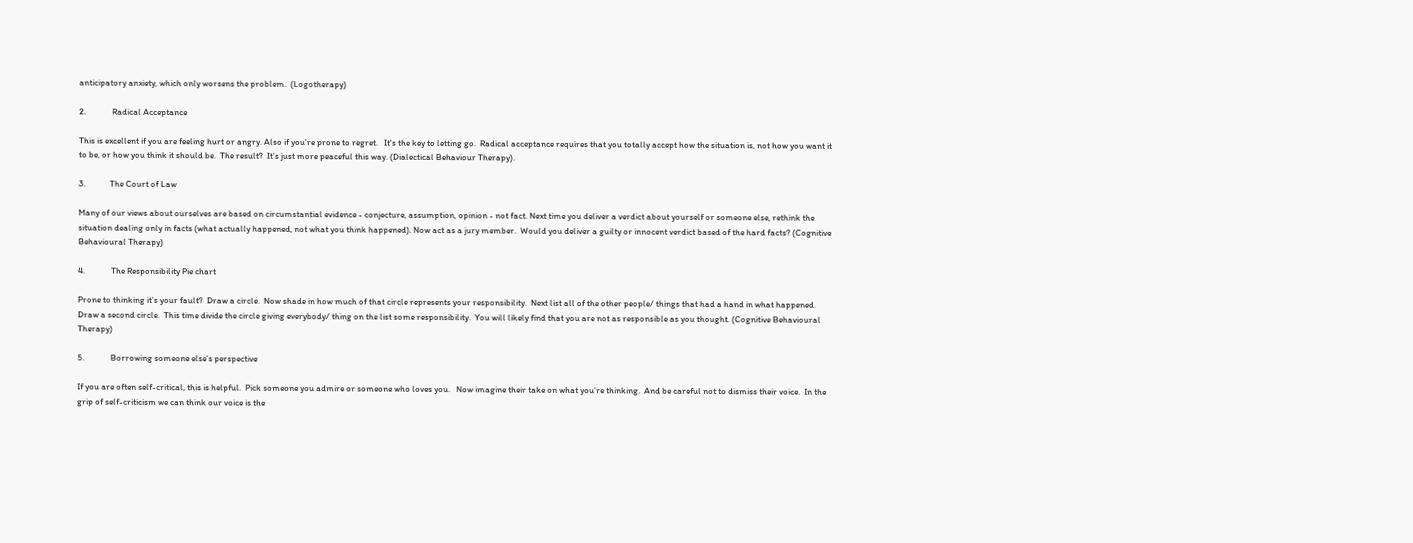anticipatory anxiety, which only worsens the problem.  (Logotherapy)

2.             Radical Acceptance

This is excellent if you are feeling hurt or angry. Also if you're prone to regret.   It's the key to letting go.  Radical acceptance requires that you totally accept how the situation is, not how you want it to be, or how you think it should be.  The result?  It’s just more peaceful this way. (Dialectical Behaviour Therapy).

3.            The Court of Law

Many of our views about ourselves are based on circumstantial evidence - conjecture, assumption, opinion - not fact. Next time you deliver a verdict about yourself or someone else, rethink the situation dealing only in facts (what actually happened, not what you think happened). Now act as a jury member.  Would you deliver a guilty or innocent verdict based of the hard facts? (Cognitive Behavioural Therapy)

4.             The Responsibility Pie chart

Prone to thinking it’s your fault?  Draw a circle.  Now shade in how much of that circle represents your responsibility.  Next list all of the other people/ things that had a hand in what happened.  Draw a second circle.  This time divide the circle giving everybody/ thing on the list some responsibility.  You will likely find that you are not as responsible as you thought. (Cognitive Behavioural Therapy)

5.             Borrowing someone else’s perspective

If you are often self-critical, this is helpful.  Pick someone you admire or someone who loves you.   Now imagine their take on what you’re thinking.  And be careful not to dismiss their voice.  In the grip of self-criticism we can think our voice is the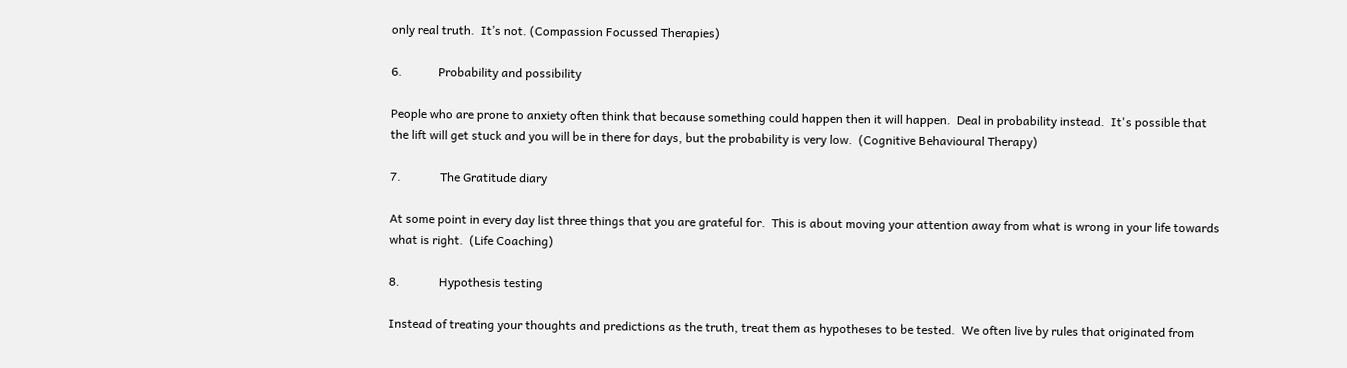only real truth.  It’s not. (Compassion Focussed Therapies)

6.            Probability and possibility

People who are prone to anxiety often think that because something could happen then it will happen.  Deal in probability instead.  It's possible that the lift will get stuck and you will be in there for days, but the probability is very low.  (Cognitive Behavioural Therapy)

7.             The Gratitude diary

At some point in every day list three things that you are grateful for.  This is about moving your attention away from what is wrong in your life towards what is right.  (Life Coaching)

8.             Hypothesis testing

Instead of treating your thoughts and predictions as the truth, treat them as hypotheses to be tested.  We often live by rules that originated from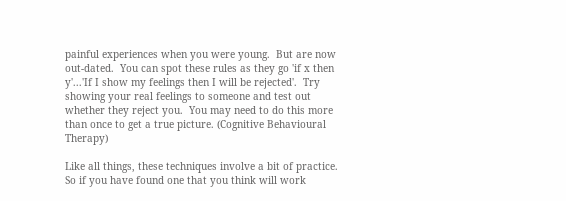painful experiences when you were young.  But are now out-dated.  You can spot these rules as they go 'if x then y'...'If I show my feelings then I will be rejected'.  Try showing your real feelings to someone and test out whether they reject you.  You may need to do this more than once to get a true picture. (Cognitive Behavioural Therapy)

Like all things, these techniques involve a bit of practice.  So if you have found one that you think will work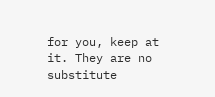for you, keep at it. They are no substitute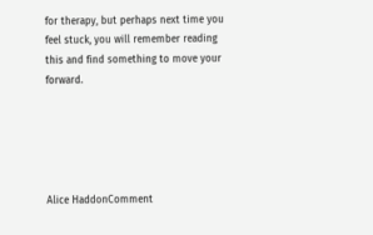for therapy, but perhaps next time you feel stuck, you will remember reading this and find something to move your forward.





Alice HaddonComment